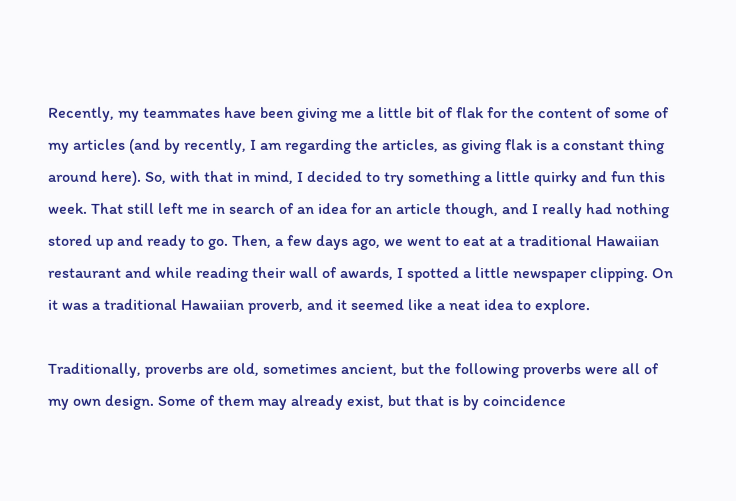Recently, my teammates have been giving me a little bit of flak for the content of some of my articles (and by recently, I am regarding the articles, as giving flak is a constant thing around here). So, with that in mind, I decided to try something a little quirky and fun this week. That still left me in search of an idea for an article though, and I really had nothing stored up and ready to go. Then, a few days ago, we went to eat at a traditional Hawaiian restaurant and while reading their wall of awards, I spotted a little newspaper clipping. On it was a traditional Hawaiian proverb, and it seemed like a neat idea to explore.

Traditionally, proverbs are old, sometimes ancient, but the following proverbs were all of my own design. Some of them may already exist, but that is by coincidence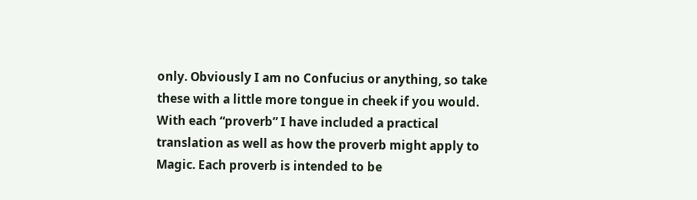only. Obviously I am no Confucius or anything, so take these with a little more tongue in cheek if you would. With each “proverb” I have included a practical translation as well as how the proverb might apply to Magic. Each proverb is intended to be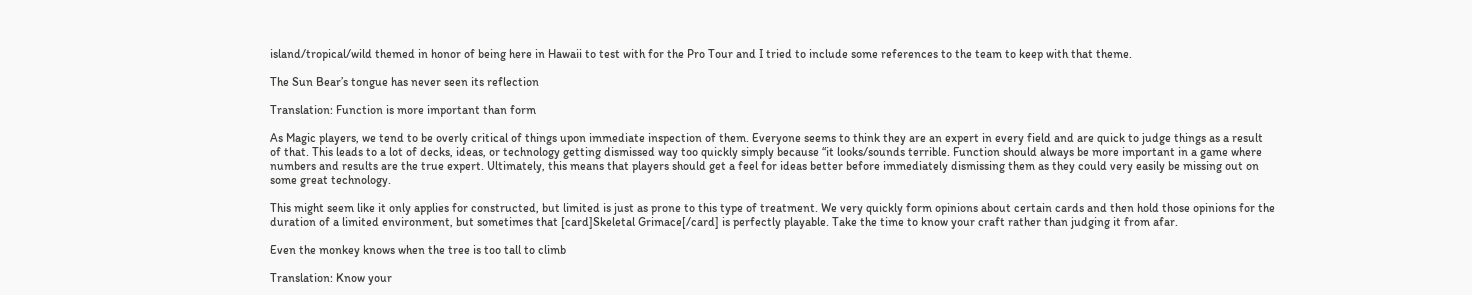island/tropical/wild themed in honor of being here in Hawaii to test with for the Pro Tour and I tried to include some references to the team to keep with that theme.

The Sun Bear’s tongue has never seen its reflection

Translation: Function is more important than form

As Magic players, we tend to be overly critical of things upon immediate inspection of them. Everyone seems to think they are an expert in every field and are quick to judge things as a result of that. This leads to a lot of decks, ideas, or technology getting dismissed way too quickly simply because “it looks/sounds terrible. Function should always be more important in a game where numbers and results are the true expert. Ultimately, this means that players should get a feel for ideas better before immediately dismissing them as they could very easily be missing out on some great technology.

This might seem like it only applies for constructed, but limited is just as prone to this type of treatment. We very quickly form opinions about certain cards and then hold those opinions for the duration of a limited environment, but sometimes that [card]Skeletal Grimace[/card] is perfectly playable. Take the time to know your craft rather than judging it from afar.

Even the monkey knows when the tree is too tall to climb

Translation: Know your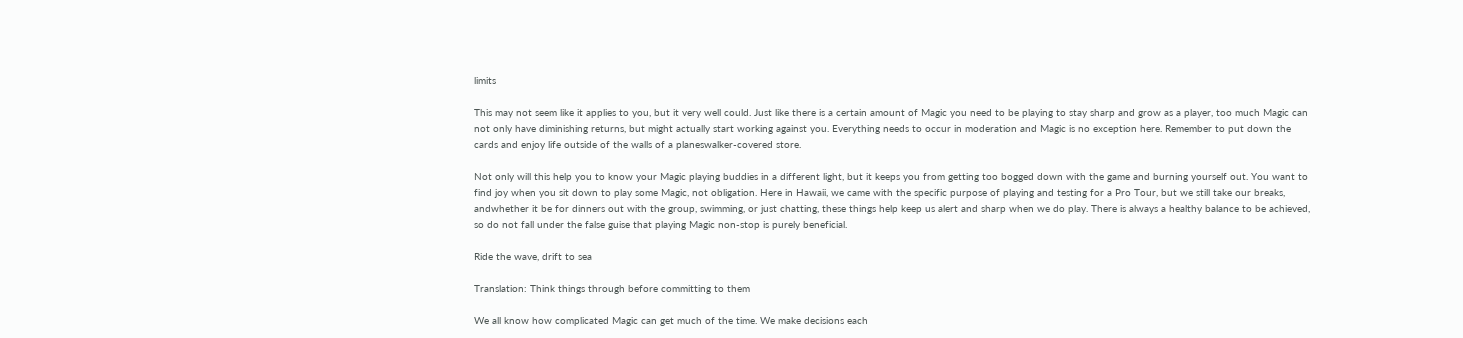limits

This may not seem like it applies to you, but it very well could. Just like there is a certain amount of Magic you need to be playing to stay sharp and grow as a player, too much Magic can not only have diminishing returns, but might actually start working against you. Everything needs to occur in moderation and Magic is no exception here. Remember to put down the cards and enjoy life outside of the walls of a planeswalker-covered store.

Not only will this help you to know your Magic playing buddies in a different light, but it keeps you from getting too bogged down with the game and burning yourself out. You want to find joy when you sit down to play some Magic, not obligation. Here in Hawaii, we came with the specific purpose of playing and testing for a Pro Tour, but we still take our breaks, andwhether it be for dinners out with the group, swimming, or just chatting, these things help keep us alert and sharp when we do play. There is always a healthy balance to be achieved, so do not fall under the false guise that playing Magic non-stop is purely beneficial.

Ride the wave, drift to sea

Translation: Think things through before committing to them

We all know how complicated Magic can get much of the time. We make decisions each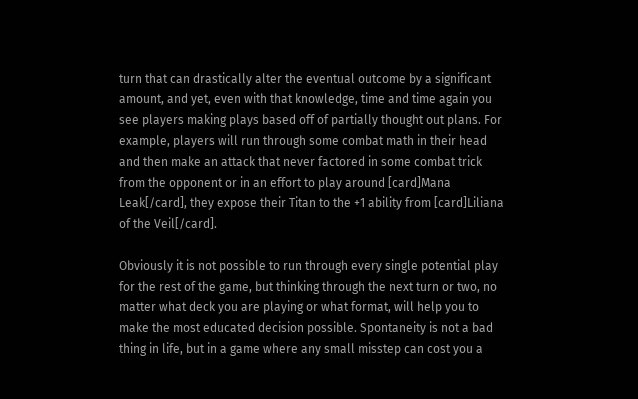turn that can drastically alter the eventual outcome by a significant amount, and yet, even with that knowledge, time and time again you see players making plays based off of partially thought out plans. For example, players will run through some combat math in their head and then make an attack that never factored in some combat trick from the opponent or in an effort to play around [card]Mana Leak[/card], they expose their Titan to the +1 ability from [card]Liliana of the Veil[/card].

Obviously it is not possible to run through every single potential play for the rest of the game, but thinking through the next turn or two, no matter what deck you are playing or what format, will help you to make the most educated decision possible. Spontaneity is not a bad thing in life, but in a game where any small misstep can cost you a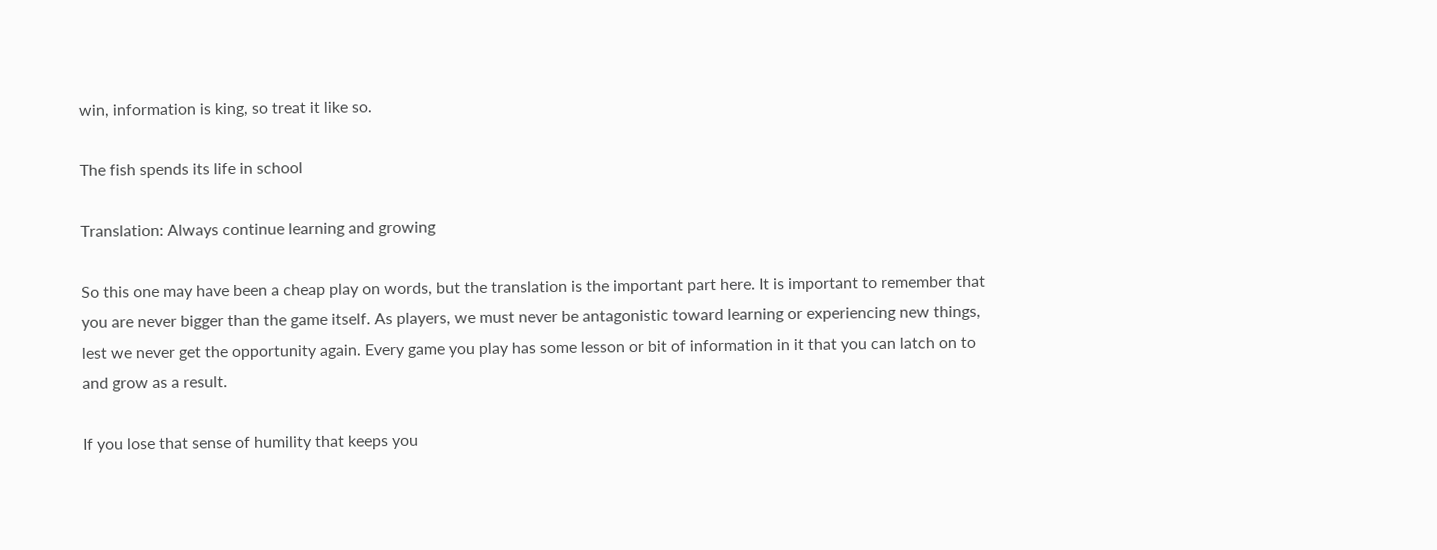win, information is king, so treat it like so.

The fish spends its life in school

Translation: Always continue learning and growing

So this one may have been a cheap play on words, but the translation is the important part here. It is important to remember that you are never bigger than the game itself. As players, we must never be antagonistic toward learning or experiencing new things, lest we never get the opportunity again. Every game you play has some lesson or bit of information in it that you can latch on to and grow as a result.

If you lose that sense of humility that keeps you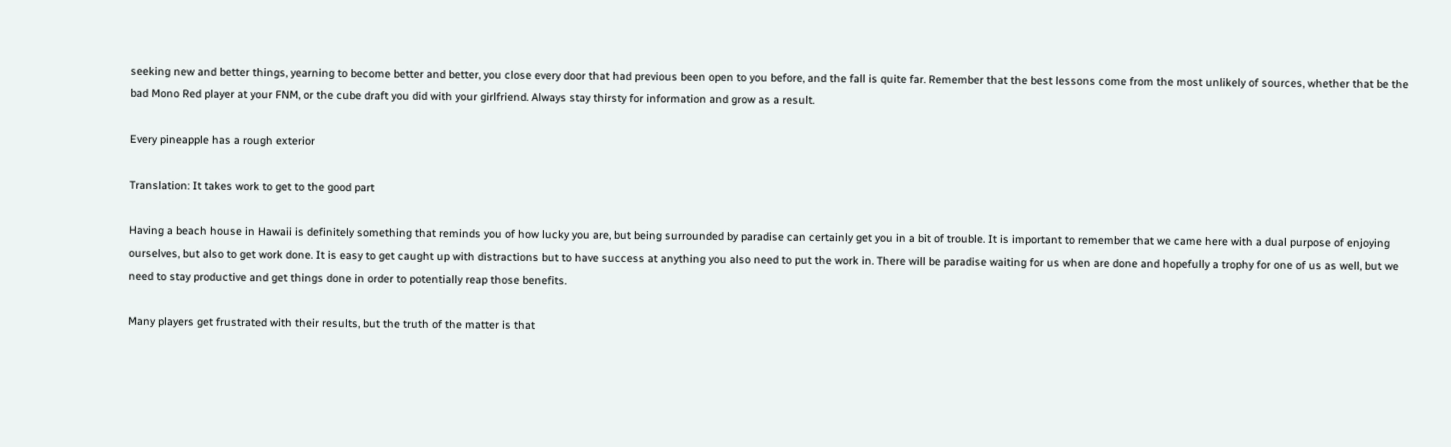seeking new and better things, yearning to become better and better, you close every door that had previous been open to you before, and the fall is quite far. Remember that the best lessons come from the most unlikely of sources, whether that be the bad Mono Red player at your FNM, or the cube draft you did with your girlfriend. Always stay thirsty for information and grow as a result.

Every pineapple has a rough exterior

Translation: It takes work to get to the good part

Having a beach house in Hawaii is definitely something that reminds you of how lucky you are, but being surrounded by paradise can certainly get you in a bit of trouble. It is important to remember that we came here with a dual purpose of enjoying ourselves, but also to get work done. It is easy to get caught up with distractions but to have success at anything you also need to put the work in. There will be paradise waiting for us when are done and hopefully a trophy for one of us as well, but we need to stay productive and get things done in order to potentially reap those benefits.

Many players get frustrated with their results, but the truth of the matter is that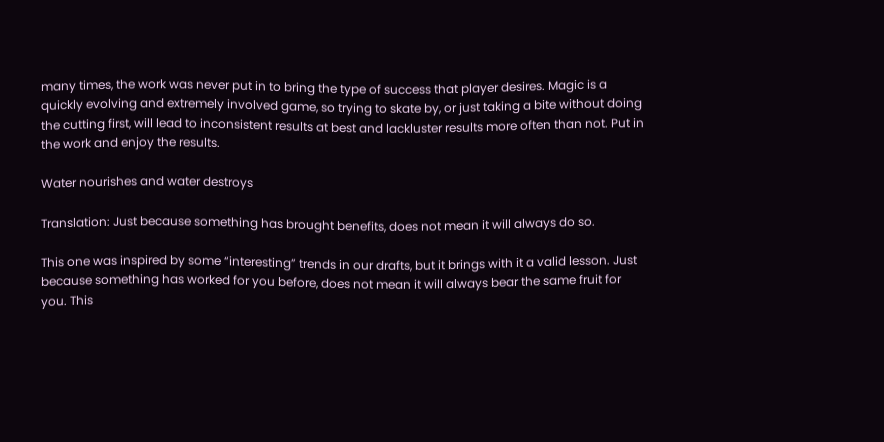many times, the work was never put in to bring the type of success that player desires. Magic is a quickly evolving and extremely involved game, so trying to skate by, or just taking a bite without doing the cutting first, will lead to inconsistent results at best and lackluster results more often than not. Put in the work and enjoy the results.

Water nourishes and water destroys

Translation: Just because something has brought benefits, does not mean it will always do so.

This one was inspired by some “interesting” trends in our drafts, but it brings with it a valid lesson. Just because something has worked for you before, does not mean it will always bear the same fruit for you. This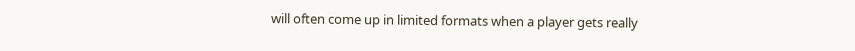will often come up in limited formats when a player gets really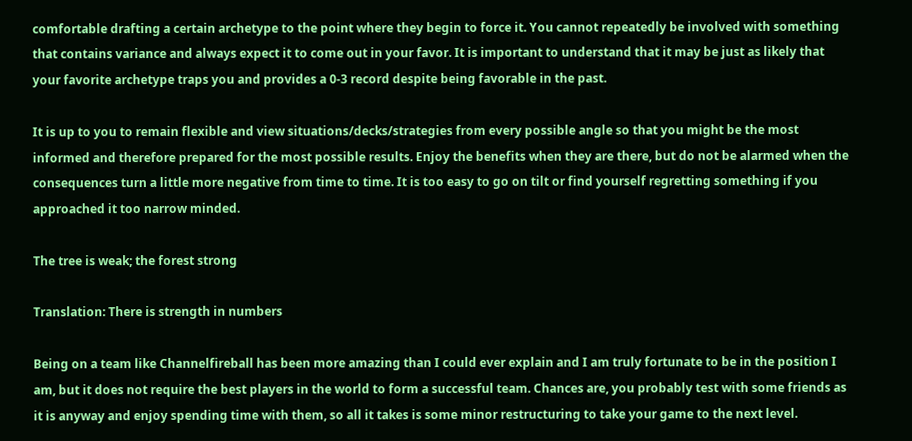comfortable drafting a certain archetype to the point where they begin to force it. You cannot repeatedly be involved with something that contains variance and always expect it to come out in your favor. It is important to understand that it may be just as likely that your favorite archetype traps you and provides a 0-3 record despite being favorable in the past.

It is up to you to remain flexible and view situations/decks/strategies from every possible angle so that you might be the most informed and therefore prepared for the most possible results. Enjoy the benefits when they are there, but do not be alarmed when the consequences turn a little more negative from time to time. It is too easy to go on tilt or find yourself regretting something if you approached it too narrow minded.

The tree is weak; the forest strong

Translation: There is strength in numbers

Being on a team like Channelfireball has been more amazing than I could ever explain and I am truly fortunate to be in the position I am, but it does not require the best players in the world to form a successful team. Chances are, you probably test with some friends as it is anyway and enjoy spending time with them, so all it takes is some minor restructuring to take your game to the next level.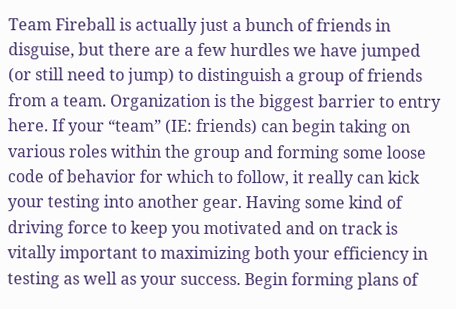Team Fireball is actually just a bunch of friends in disguise, but there are a few hurdles we have jumped (or still need to jump) to distinguish a group of friends from a team. Organization is the biggest barrier to entry here. If your “team” (IE: friends) can begin taking on various roles within the group and forming some loose code of behavior for which to follow, it really can kick your testing into another gear. Having some kind of driving force to keep you motivated and on track is vitally important to maximizing both your efficiency in testing as well as your success. Begin forming plans of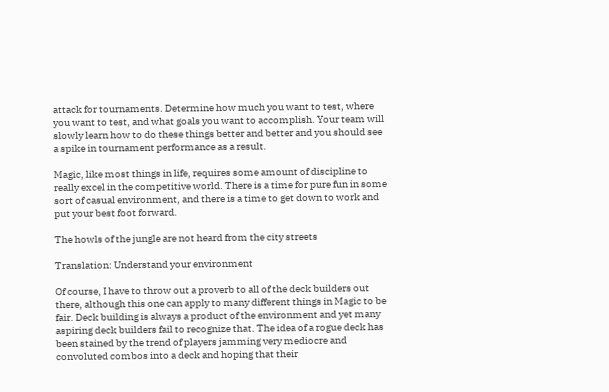attack for tournaments. Determine how much you want to test, where you want to test, and what goals you want to accomplish. Your team will slowly learn how to do these things better and better and you should see a spike in tournament performance as a result.

Magic, like most things in life, requires some amount of discipline to really excel in the competitive world. There is a time for pure fun in some sort of casual environment, and there is a time to get down to work and put your best foot forward.

The howls of the jungle are not heard from the city streets

Translation: Understand your environment

Of course, I have to throw out a proverb to all of the deck builders out there, although this one can apply to many different things in Magic to be fair. Deck building is always a product of the environment and yet many aspiring deck builders fail to recognize that. The idea of a rogue deck has been stained by the trend of players jamming very mediocre and convoluted combos into a deck and hoping that their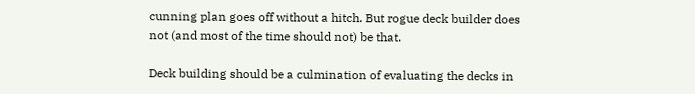cunning plan goes off without a hitch. But rogue deck builder does not (and most of the time should not) be that.

Deck building should be a culmination of evaluating the decks in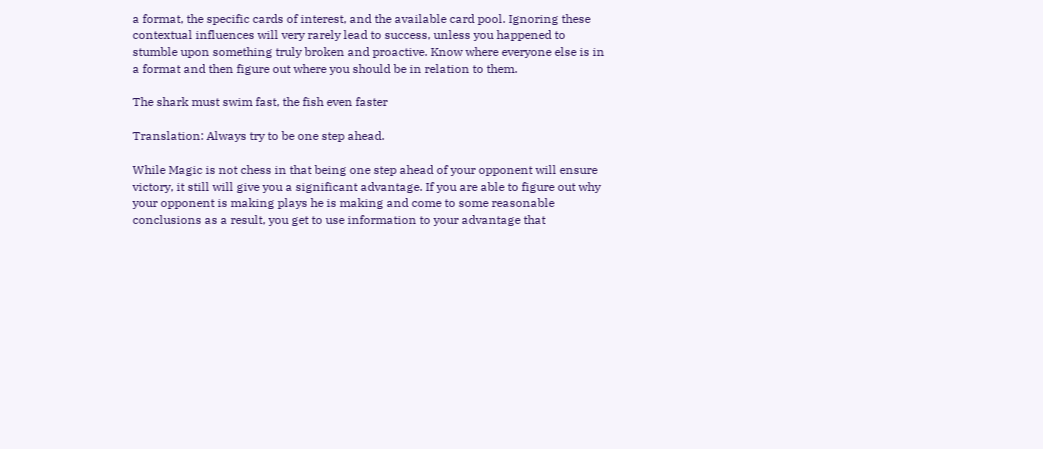a format, the specific cards of interest, and the available card pool. Ignoring these contextual influences will very rarely lead to success, unless you happened to stumble upon something truly broken and proactive. Know where everyone else is in a format and then figure out where you should be in relation to them.

The shark must swim fast, the fish even faster

Translation: Always try to be one step ahead.

While Magic is not chess in that being one step ahead of your opponent will ensure victory, it still will give you a significant advantage. If you are able to figure out why your opponent is making plays he is making and come to some reasonable conclusions as a result, you get to use information to your advantage that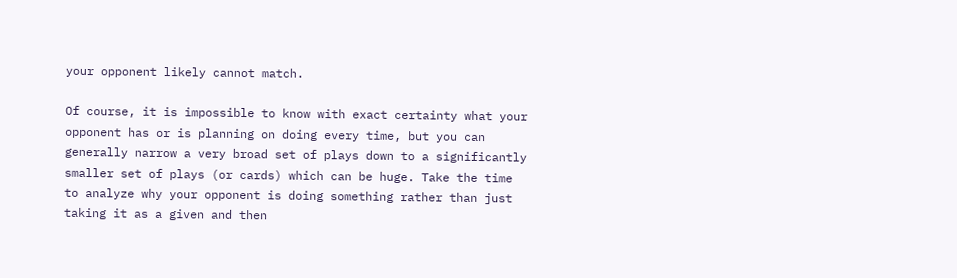your opponent likely cannot match.

Of course, it is impossible to know with exact certainty what your opponent has or is planning on doing every time, but you can generally narrow a very broad set of plays down to a significantly smaller set of plays (or cards) which can be huge. Take the time to analyze why your opponent is doing something rather than just taking it as a given and then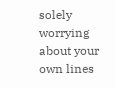solely worrying about your own lines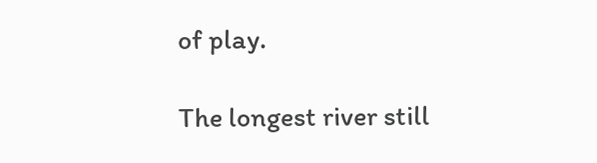of play.

The longest river still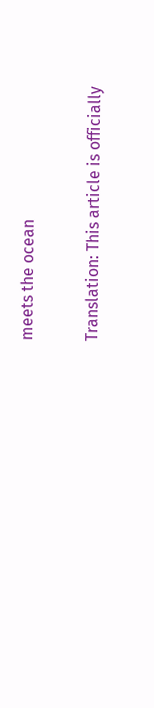meets the ocean

Translation: This article is officially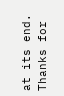at its end. Thanks for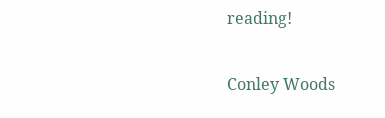reading!

Conley Woods